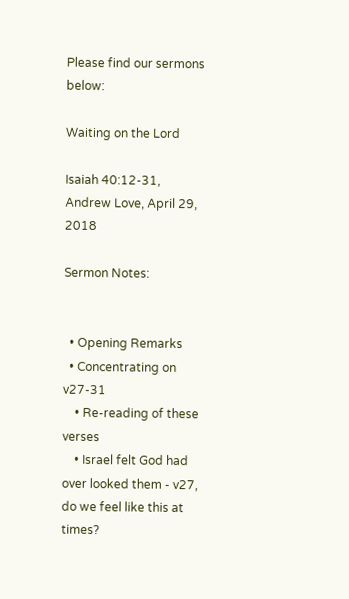Please find our sermons below:

Waiting on the Lord

Isaiah 40:12-31, Andrew Love, April 29, 2018

Sermon Notes:


  • Opening Remarks
  • Concentrating on v27-31
    • Re-reading of these verses
    • Israel felt God had over looked them - v27, do we feel like this at times?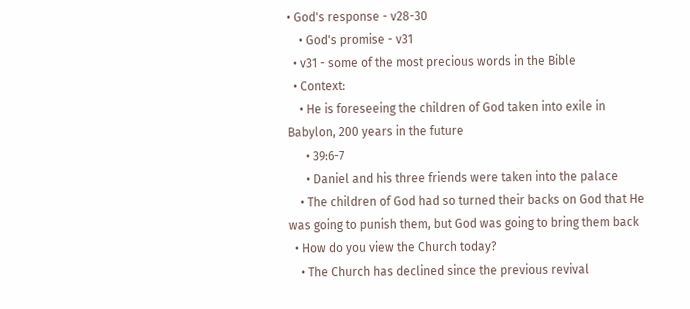• God's response - v28-30
    • God's promise - v31
  • v31 - some of the most precious words in the Bible
  • Context:
    • He is foreseeing the children of God taken into exile in Babylon, 200 years in the future
      • 39:6-7
      • Daniel and his three friends were taken into the palace
    • The children of God had so turned their backs on God that He was going to punish them, but God was going to bring them back
  • How do you view the Church today?
    • The Church has declined since the previous revival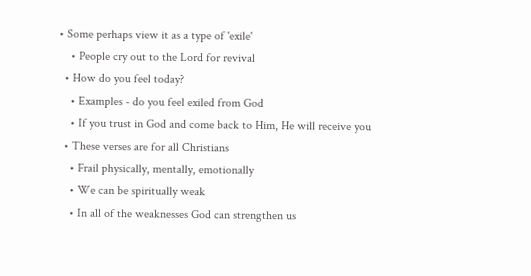• Some perhaps view it as a type of 'exile'
    • People cry out to the Lord for revival
  • How do you feel today?
    • Examples - do you feel exiled from God
    • If you trust in God and come back to Him, He will receive you
  • These verses are for all Christians
    • Frail physically, mentally, emotionally
    • We can be spiritually weak
    • In all of the weaknesses God can strengthen us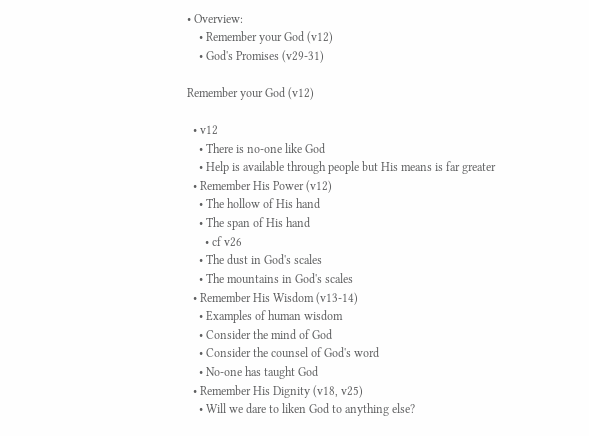• Overview:
    • Remember your God (v12)
    • God's Promises (v29-31)

Remember your God (v12)

  • v12
    • There is no-one like God
    • Help is available through people but His means is far greater
  • Remember His Power (v12)
    • The hollow of His hand
    • The span of His hand
      • cf v26
    • The dust in God's scales
    • The mountains in God's scales
  • Remember His Wisdom (v13-14)
    • Examples of human wisdom
    • Consider the mind of God
    • Consider the counsel of God's word
    • No-one has taught God
  • Remember His Dignity (v18, v25)
    • Will we dare to liken God to anything else?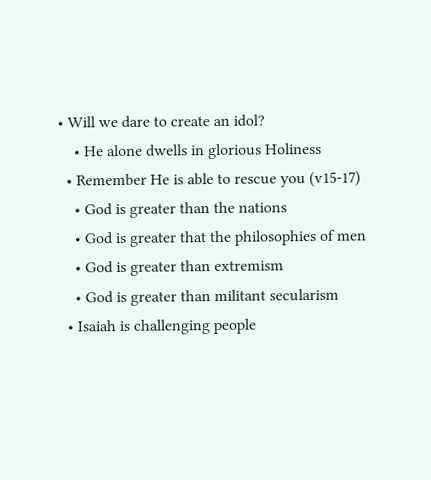• Will we dare to create an idol?
    • He alone dwells in glorious Holiness
  • Remember He is able to rescue you (v15-17)
    • God is greater than the nations
    • God is greater that the philosophies of men
    • God is greater than extremism
    • God is greater than militant secularism
  • Isaiah is challenging people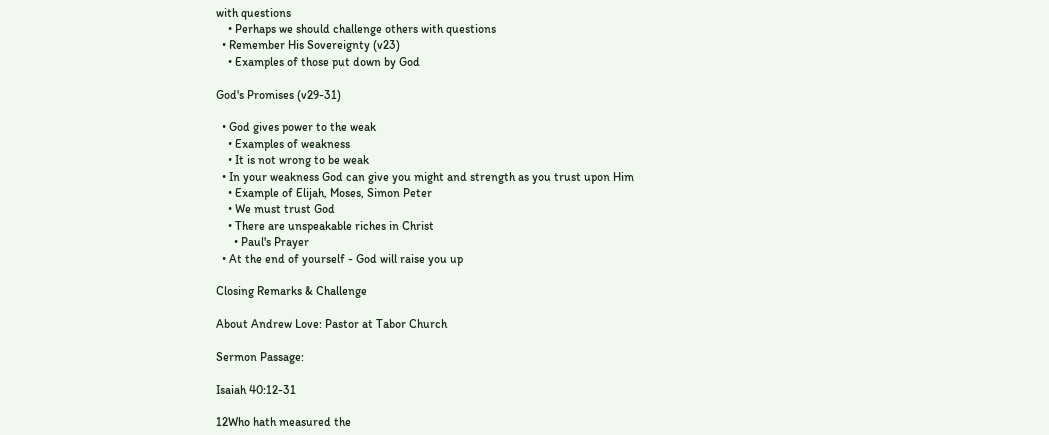with questions
    • Perhaps we should challenge others with questions
  • Remember His Sovereignty (v23)
    • Examples of those put down by God

God's Promises (v29-31)

  • God gives power to the weak
    • Examples of weakness
    • It is not wrong to be weak
  • In your weakness God can give you might and strength as you trust upon Him
    • Example of Elijah, Moses, Simon Peter
    • We must trust God
    • There are unspeakable riches in Christ
      • Paul's Prayer
  • At the end of yourself - God will raise you up

Closing Remarks & Challenge

About Andrew Love: Pastor at Tabor Church

Sermon Passage:

Isaiah 40:12-31

12Who hath measured the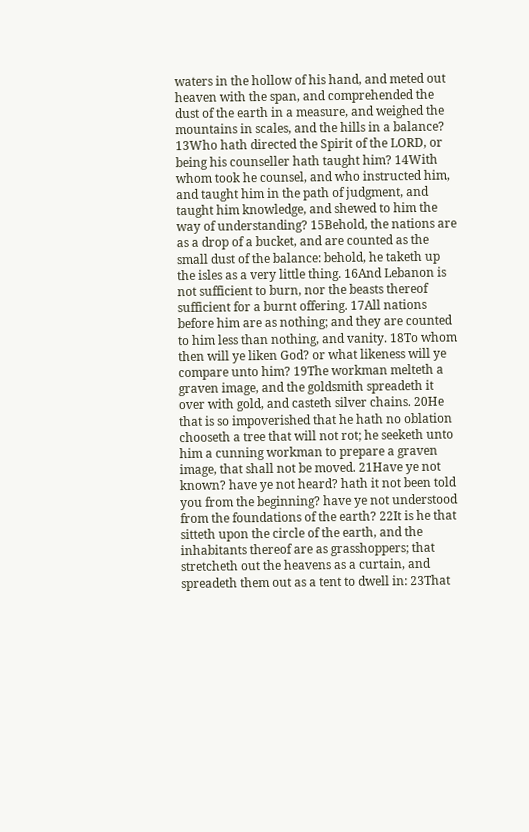waters in the hollow of his hand, and meted out heaven with the span, and comprehended the dust of the earth in a measure, and weighed the mountains in scales, and the hills in a balance? 13Who hath directed the Spirit of the LORD, or being his counseller hath taught him? 14With whom took he counsel, and who instructed him, and taught him in the path of judgment, and taught him knowledge, and shewed to him the way of understanding? 15Behold, the nations are as a drop of a bucket, and are counted as the small dust of the balance: behold, he taketh up the isles as a very little thing. 16And Lebanon is not sufficient to burn, nor the beasts thereof sufficient for a burnt offering. 17All nations before him are as nothing; and they are counted to him less than nothing, and vanity. 18To whom then will ye liken God? or what likeness will ye compare unto him? 19The workman melteth a graven image, and the goldsmith spreadeth it over with gold, and casteth silver chains. 20He that is so impoverished that he hath no oblation chooseth a tree that will not rot; he seeketh unto him a cunning workman to prepare a graven image, that shall not be moved. 21Have ye not known? have ye not heard? hath it not been told you from the beginning? have ye not understood from the foundations of the earth? 22It is he that sitteth upon the circle of the earth, and the inhabitants thereof are as grasshoppers; that stretcheth out the heavens as a curtain, and spreadeth them out as a tent to dwell in: 23That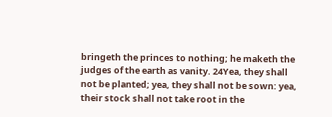bringeth the princes to nothing; he maketh the judges of the earth as vanity. 24Yea, they shall not be planted; yea, they shall not be sown: yea, their stock shall not take root in the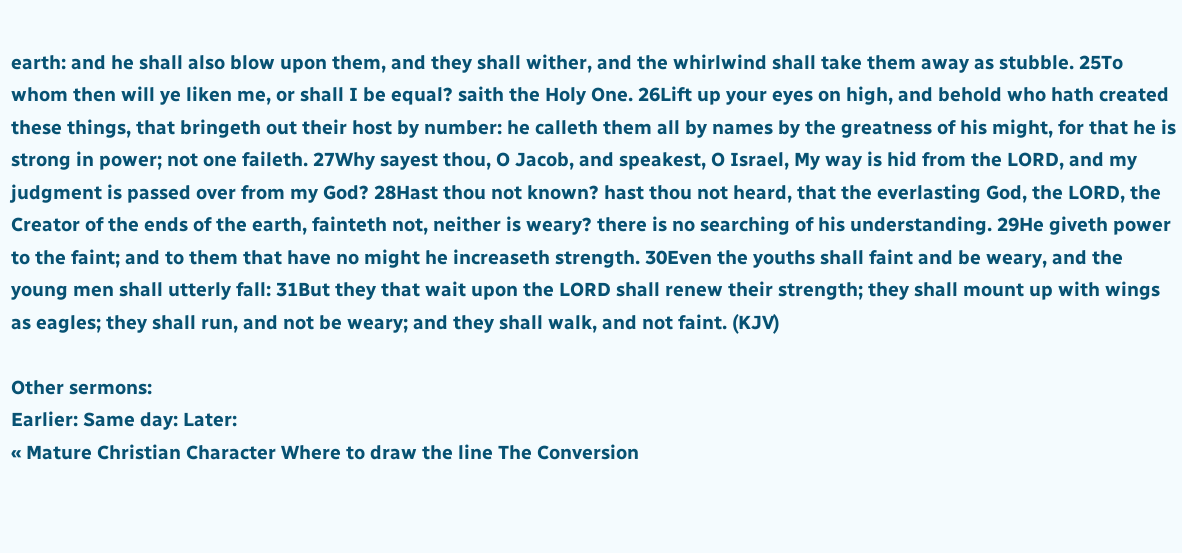earth: and he shall also blow upon them, and they shall wither, and the whirlwind shall take them away as stubble. 25To whom then will ye liken me, or shall I be equal? saith the Holy One. 26Lift up your eyes on high, and behold who hath created these things, that bringeth out their host by number: he calleth them all by names by the greatness of his might, for that he is strong in power; not one faileth. 27Why sayest thou, O Jacob, and speakest, O Israel, My way is hid from the LORD, and my judgment is passed over from my God? 28Hast thou not known? hast thou not heard, that the everlasting God, the LORD, the Creator of the ends of the earth, fainteth not, neither is weary? there is no searching of his understanding. 29He giveth power to the faint; and to them that have no might he increaseth strength. 30Even the youths shall faint and be weary, and the young men shall utterly fall: 31But they that wait upon the LORD shall renew their strength; they shall mount up with wings as eagles; they shall run, and not be weary; and they shall walk, and not faint. (KJV)

Other sermons:
Earlier: Same day: Later:
« Mature Christian Character Where to draw the line The Conversion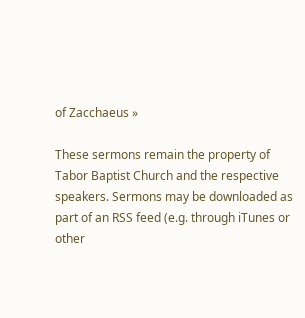of Zacchaeus »

These sermons remain the property of Tabor Baptist Church and the respective speakers. Sermons may be downloaded as part of an RSS feed (e.g. through iTunes or other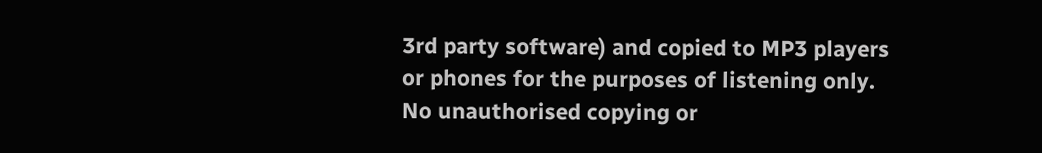3rd party software) and copied to MP3 players or phones for the purposes of listening only. No unauthorised copying or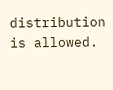distribution is allowed.